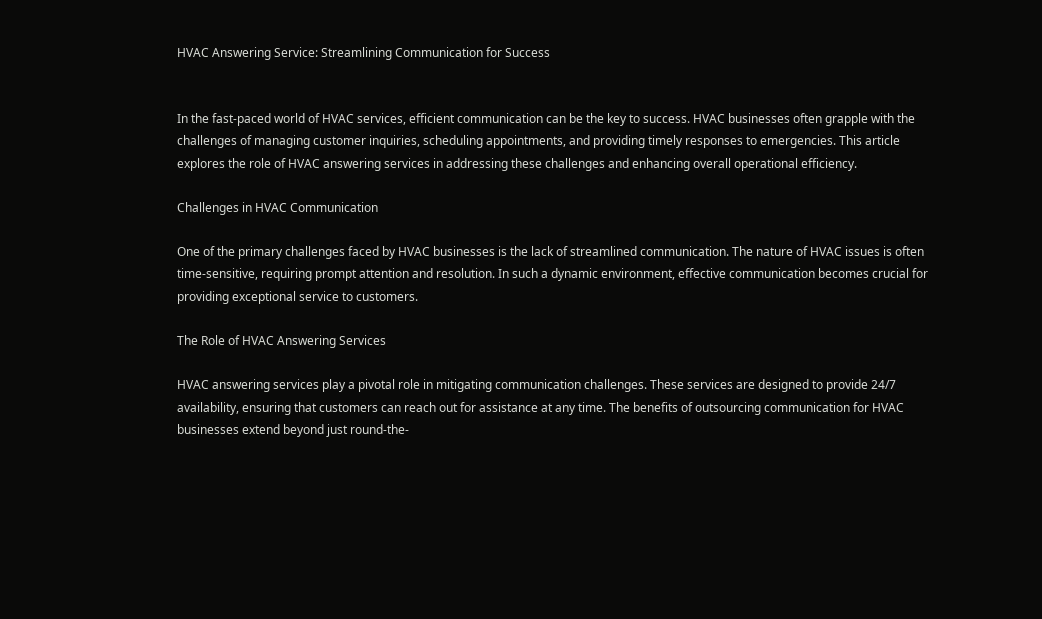HVAC Answering Service: Streamlining Communication for Success


In the fast-paced world of HVAC services, efficient communication can be the key to success. HVAC businesses often grapple with the challenges of managing customer inquiries, scheduling appointments, and providing timely responses to emergencies. This article explores the role of HVAC answering services in addressing these challenges and enhancing overall operational efficiency.

Challenges in HVAC Communication

One of the primary challenges faced by HVAC businesses is the lack of streamlined communication. The nature of HVAC issues is often time-sensitive, requiring prompt attention and resolution. In such a dynamic environment, effective communication becomes crucial for providing exceptional service to customers.

The Role of HVAC Answering Services

HVAC answering services play a pivotal role in mitigating communication challenges. These services are designed to provide 24/7 availability, ensuring that customers can reach out for assistance at any time. The benefits of outsourcing communication for HVAC businesses extend beyond just round-the-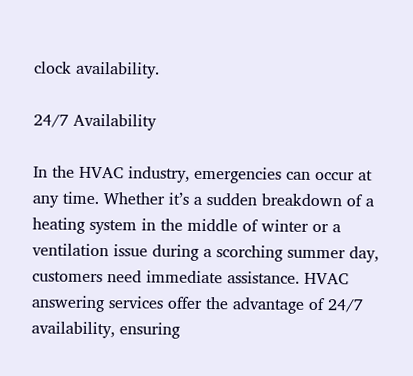clock availability.

24/7 Availability

In the HVAC industry, emergencies can occur at any time. Whether it’s a sudden breakdown of a heating system in the middle of winter or a ventilation issue during a scorching summer day, customers need immediate assistance. HVAC answering services offer the advantage of 24/7 availability, ensuring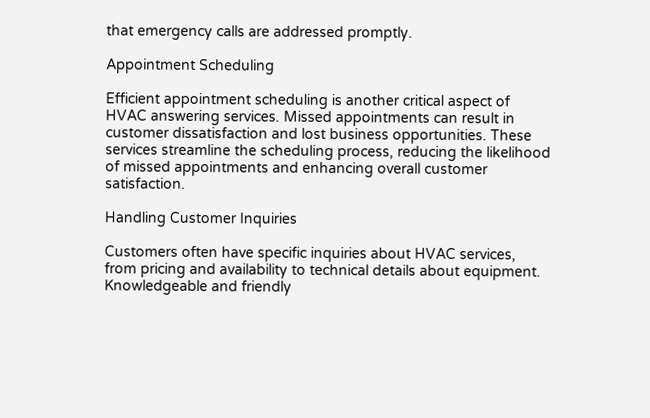that emergency calls are addressed promptly.

Appointment Scheduling

Efficient appointment scheduling is another critical aspect of HVAC answering services. Missed appointments can result in customer dissatisfaction and lost business opportunities. These services streamline the scheduling process, reducing the likelihood of missed appointments and enhancing overall customer satisfaction.

Handling Customer Inquiries

Customers often have specific inquiries about HVAC services, from pricing and availability to technical details about equipment. Knowledgeable and friendly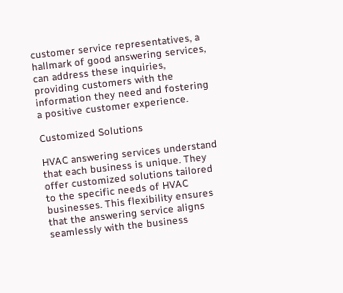customer service representatives, a hallmark of good answering services, can address these inquiries, providing customers with the information they need and fostering a positive customer experience.

Customized Solutions

HVAC answering services understand that each business is unique. They offer customized solutions tailored to the specific needs of HVAC businesses. This flexibility ensures that the answering service aligns seamlessly with the business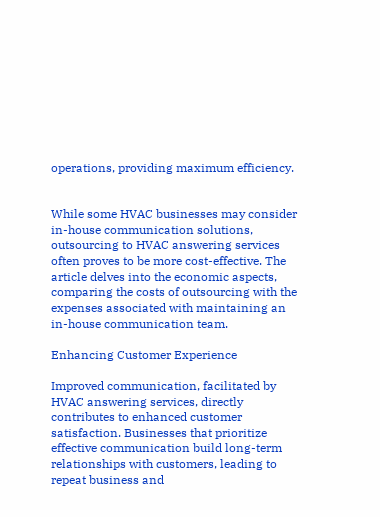operations, providing maximum efficiency.


While some HVAC businesses may consider in-house communication solutions, outsourcing to HVAC answering services often proves to be more cost-effective. The article delves into the economic aspects, comparing the costs of outsourcing with the expenses associated with maintaining an in-house communication team.

Enhancing Customer Experience

Improved communication, facilitated by HVAC answering services, directly contributes to enhanced customer satisfaction. Businesses that prioritize effective communication build long-term relationships with customers, leading to repeat business and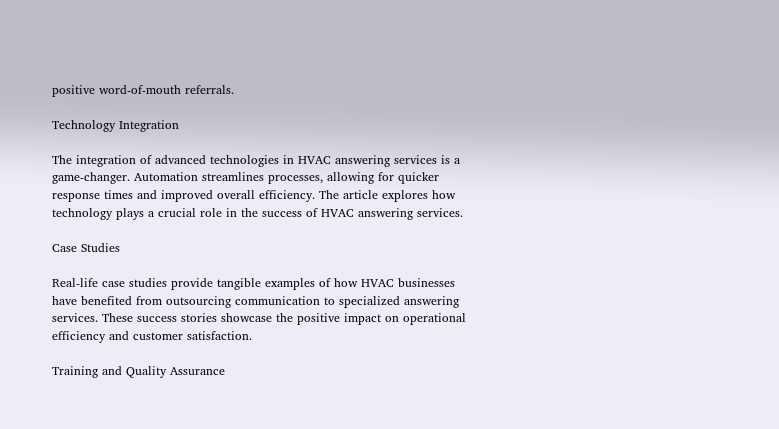positive word-of-mouth referrals.

Technology Integration

The integration of advanced technologies in HVAC answering services is a game-changer. Automation streamlines processes, allowing for quicker response times and improved overall efficiency. The article explores how technology plays a crucial role in the success of HVAC answering services.

Case Studies

Real-life case studies provide tangible examples of how HVAC businesses have benefited from outsourcing communication to specialized answering services. These success stories showcase the positive impact on operational efficiency and customer satisfaction.

Training and Quality Assurance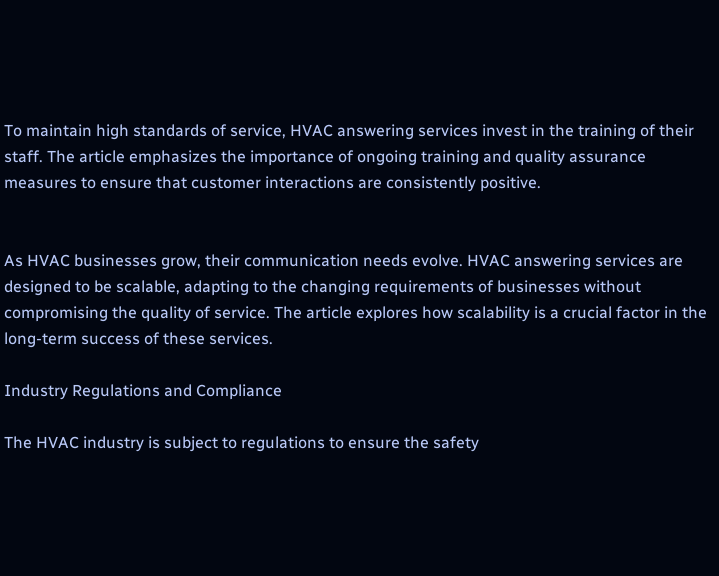To maintain high standards of service, HVAC answering services invest in the training of their staff. The article emphasizes the importance of ongoing training and quality assurance measures to ensure that customer interactions are consistently positive.


As HVAC businesses grow, their communication needs evolve. HVAC answering services are designed to be scalable, adapting to the changing requirements of businesses without compromising the quality of service. The article explores how scalability is a crucial factor in the long-term success of these services.

Industry Regulations and Compliance

The HVAC industry is subject to regulations to ensure the safety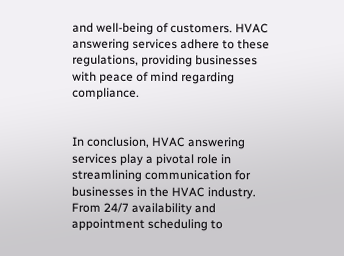and well-being of customers. HVAC answering services adhere to these regulations, providing businesses with peace of mind regarding compliance.


In conclusion, HVAC answering services play a pivotal role in streamlining communication for businesses in the HVAC industry. From 24/7 availability and appointment scheduling to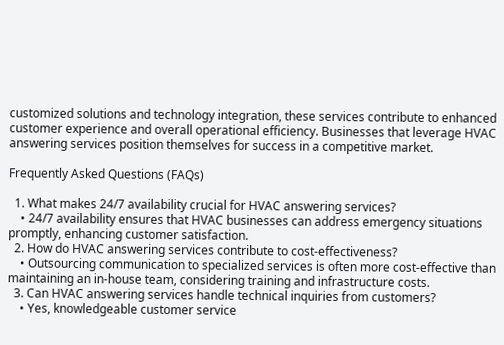customized solutions and technology integration, these services contribute to enhanced customer experience and overall operational efficiency. Businesses that leverage HVAC answering services position themselves for success in a competitive market.

Frequently Asked Questions (FAQs)

  1. What makes 24/7 availability crucial for HVAC answering services?
    • 24/7 availability ensures that HVAC businesses can address emergency situations promptly, enhancing customer satisfaction.
  2. How do HVAC answering services contribute to cost-effectiveness?
    • Outsourcing communication to specialized services is often more cost-effective than maintaining an in-house team, considering training and infrastructure costs.
  3. Can HVAC answering services handle technical inquiries from customers?
    • Yes, knowledgeable customer service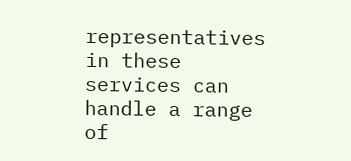representatives in these services can handle a range of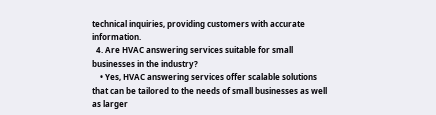technical inquiries, providing customers with accurate information.
  4. Are HVAC answering services suitable for small businesses in the industry?
    • Yes, HVAC answering services offer scalable solutions that can be tailored to the needs of small businesses as well as larger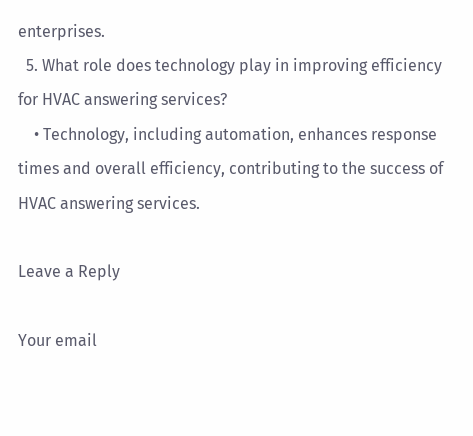enterprises.
  5. What role does technology play in improving efficiency for HVAC answering services?
    • Technology, including automation, enhances response times and overall efficiency, contributing to the success of HVAC answering services.

Leave a Reply

Your email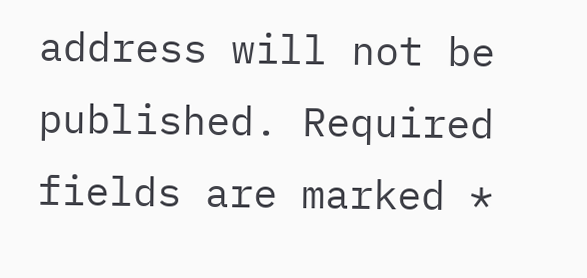address will not be published. Required fields are marked *